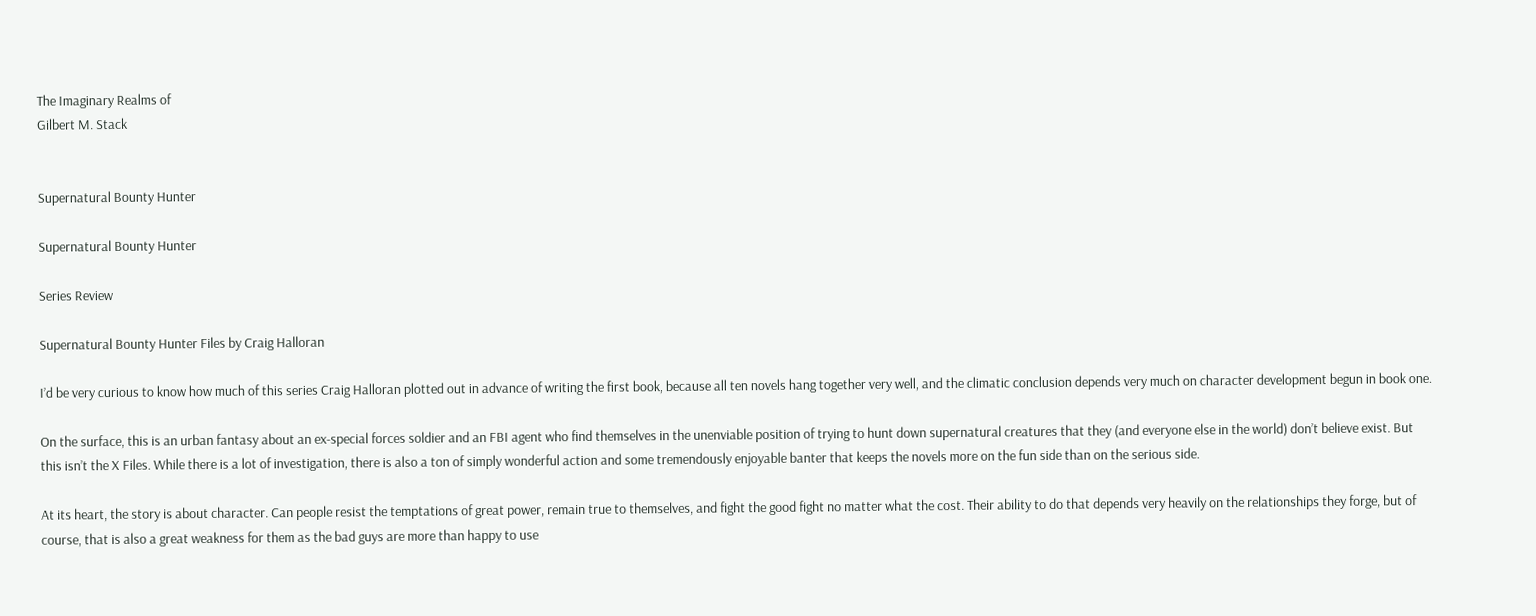The Imaginary Realms of
Gilbert M. Stack


Supernatural Bounty Hunter

Supernatural Bounty Hunter

Series Review

Supernatural Bounty Hunter Files by Craig Halloran

I’d be very curious to know how much of this series Craig Halloran plotted out in advance of writing the first book, because all ten novels hang together very well, and the climatic conclusion depends very much on character development begun in book one.

On the surface, this is an urban fantasy about an ex-special forces soldier and an FBI agent who find themselves in the unenviable position of trying to hunt down supernatural creatures that they (and everyone else in the world) don’t believe exist. But this isn’t the X Files. While there is a lot of investigation, there is also a ton of simply wonderful action and some tremendously enjoyable banter that keeps the novels more on the fun side than on the serious side.

At its heart, the story is about character. Can people resist the temptations of great power, remain true to themselves, and fight the good fight no matter what the cost. Their ability to do that depends very heavily on the relationships they forge, but of course, that is also a great weakness for them as the bad guys are more than happy to use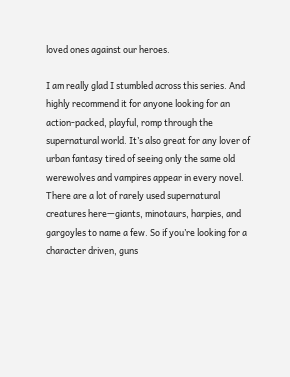loved ones against our heroes.

I am really glad I stumbled across this series. And highly recommend it for anyone looking for an action-packed, playful, romp through the supernatural world. It’s also great for any lover of urban fantasy tired of seeing only the same old werewolves and vampires appear in every novel. There are a lot of rarely used supernatural creatures here—giants, minotaurs, harpies, and gargoyles to name a few. So if you’re looking for a character driven, guns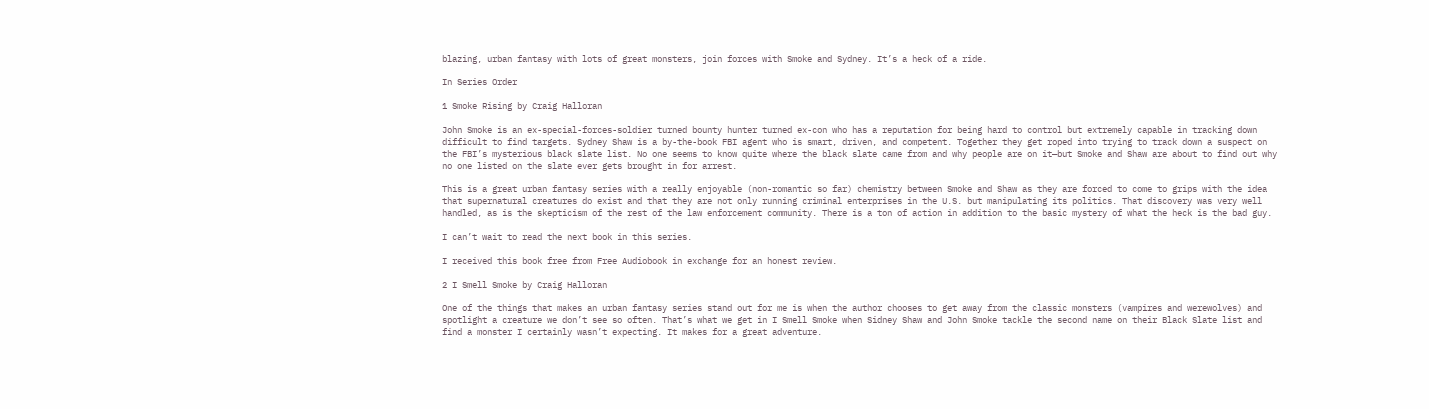blazing, urban fantasy with lots of great monsters, join forces with Smoke and Sydney. It’s a heck of a ride.

In Series Order

1 Smoke Rising by Craig Halloran

John Smoke is an ex-special-forces-soldier turned bounty hunter turned ex-con who has a reputation for being hard to control but extremely capable in tracking down difficult to find targets. Sydney Shaw is a by-the-book FBI agent who is smart, driven, and competent. Together they get roped into trying to track down a suspect on the FBI’s mysterious black slate list. No one seems to know quite where the black slate came from and why people are on it—but Smoke and Shaw are about to find out why no one listed on the slate ever gets brought in for arrest.

This is a great urban fantasy series with a really enjoyable (non-romantic so far) chemistry between Smoke and Shaw as they are forced to come to grips with the idea that supernatural creatures do exist and that they are not only running criminal enterprises in the U.S. but manipulating its politics. That discovery was very well handled, as is the skepticism of the rest of the law enforcement community. There is a ton of action in addition to the basic mystery of what the heck is the bad guy.

I can’t wait to read the next book in this series.

I received this book free from Free Audiobook in exchange for an honest review.

2 I Smell Smoke by Craig Halloran

One of the things that makes an urban fantasy series stand out for me is when the author chooses to get away from the classic monsters (vampires and werewolves) and spotlight a creature we don’t see so often. That’s what we get in I Smell Smoke when Sidney Shaw and John Smoke tackle the second name on their Black Slate list and find a monster I certainly wasn’t expecting. It makes for a great adventure.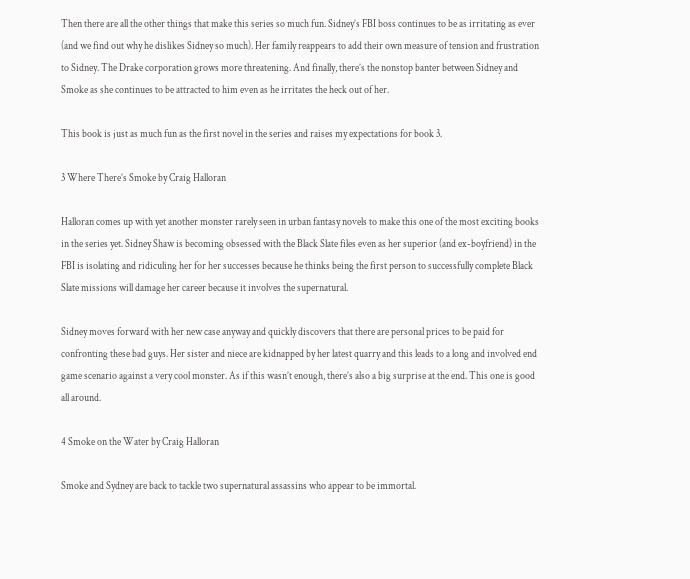Then there are all the other things that make this series so much fun. Sidney’s FBI boss continues to be as irritating as ever (and we find out why he dislikes Sidney so much). Her family reappears to add their own measure of tension and frustration to Sidney. The Drake corporation grows more threatening. And finally, there’s the nonstop banter between Sidney and Smoke as she continues to be attracted to him even as he irritates the heck out of her.

This book is just as much fun as the first novel in the series and raises my expectations for book 3.

3 Where There’s Smoke by Craig Halloran

Halloran comes up with yet another monster rarely seen in urban fantasy novels to make this one of the most exciting books in the series yet. Sidney Shaw is becoming obsessed with the Black Slate files even as her superior (and ex-boyfriend) in the FBI is isolating and ridiculing her for her successes because he thinks being the first person to successfully complete Black Slate missions will damage her career because it involves the supernatural.

Sidney moves forward with her new case anyway and quickly discovers that there are personal prices to be paid for confronting these bad guys. Her sister and niece are kidnapped by her latest quarry and this leads to a long and involved end game scenario against a very cool monster. As if this wasn’t enough, there’s also a big surprise at the end. This one is good all around.

4 Smoke on the Water by Craig Halloran

Smoke and Sydney are back to tackle two supernatural assassins who appear to be immortal.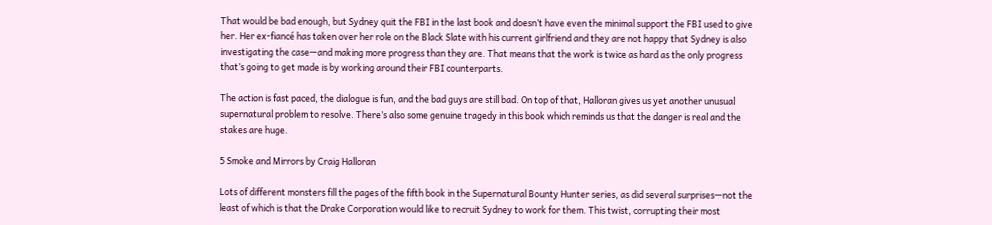That would be bad enough, but Sydney quit the FBI in the last book and doesn’t have even the minimal support the FBI used to give her. Her ex-fiancé has taken over her role on the Black Slate with his current girlfriend and they are not happy that Sydney is also investigating the case—and making more progress than they are. That means that the work is twice as hard as the only progress that’s going to get made is by working around their FBI counterparts.

The action is fast paced, the dialogue is fun, and the bad guys are still bad. On top of that, Halloran gives us yet another unusual supernatural problem to resolve. There’s also some genuine tragedy in this book which reminds us that the danger is real and the stakes are huge.

5 Smoke and Mirrors by Craig Halloran

Lots of different monsters fill the pages of the fifth book in the Supernatural Bounty Hunter series, as did several surprises—not the least of which is that the Drake Corporation would like to recruit Sydney to work for them. This twist, corrupting their most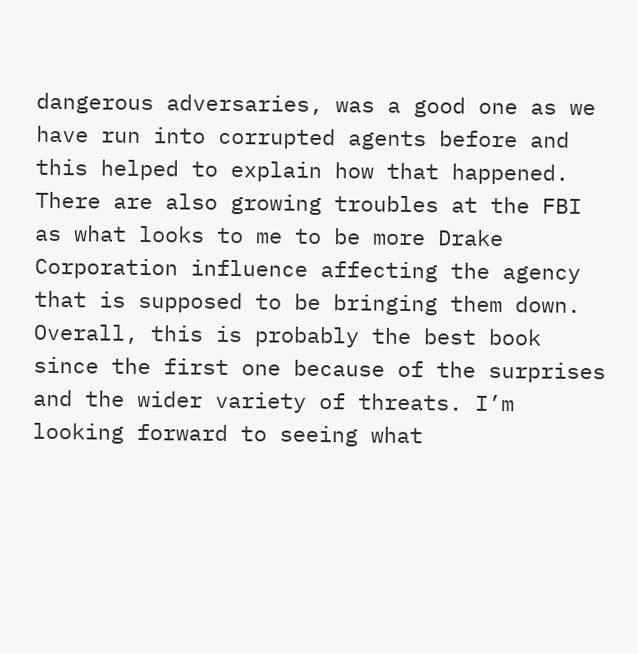dangerous adversaries, was a good one as we have run into corrupted agents before and this helped to explain how that happened. There are also growing troubles at the FBI as what looks to me to be more Drake Corporation influence affecting the agency that is supposed to be bringing them down. Overall, this is probably the best book since the first one because of the surprises and the wider variety of threats. I’m looking forward to seeing what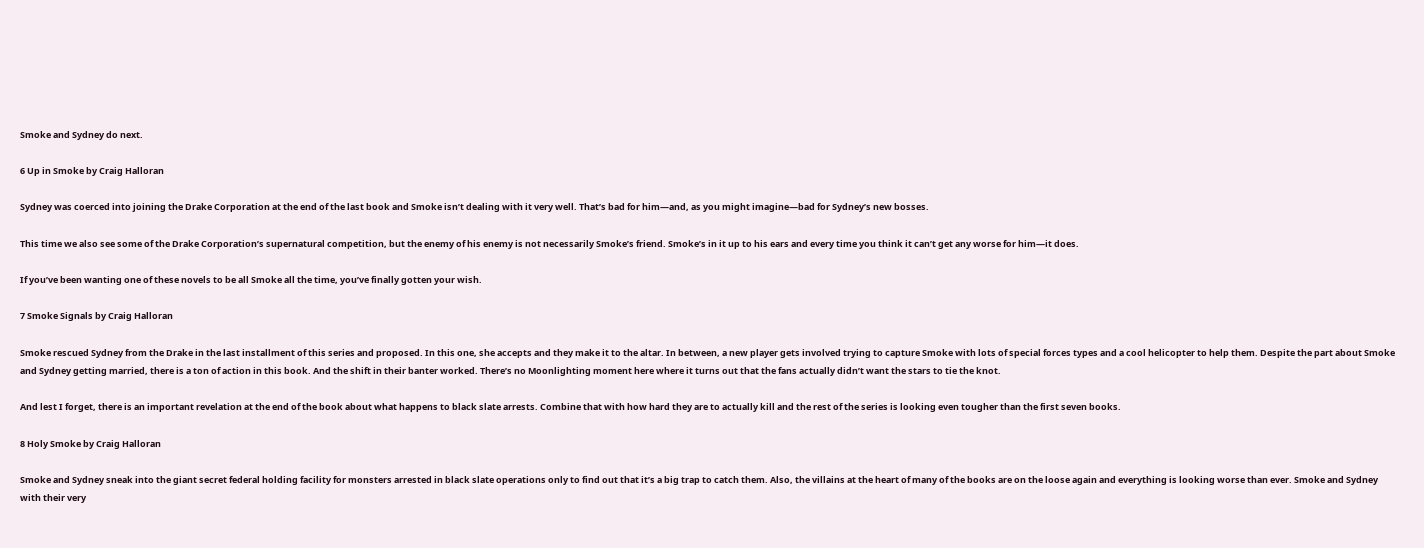Smoke and Sydney do next.

6 Up in Smoke by Craig Halloran

Sydney was coerced into joining the Drake Corporation at the end of the last book and Smoke isn’t dealing with it very well. That’s bad for him—and, as you might imagine—bad for Sydney’s new bosses.

This time we also see some of the Drake Corporation’s supernatural competition, but the enemy of his enemy is not necessarily Smoke’s friend. Smoke’s in it up to his ears and every time you think it can’t get any worse for him—it does.

If you’ve been wanting one of these novels to be all Smoke all the time, you’ve finally gotten your wish.

7 Smoke Signals by Craig Halloran

Smoke rescued Sydney from the Drake in the last installment of this series and proposed. In this one, she accepts and they make it to the altar. In between, a new player gets involved trying to capture Smoke with lots of special forces types and a cool helicopter to help them. Despite the part about Smoke and Sydney getting married, there is a ton of action in this book. And the shift in their banter worked. There’s no Moonlighting moment here where it turns out that the fans actually didn’t want the stars to tie the knot.

And lest I forget, there is an important revelation at the end of the book about what happens to black slate arrests. Combine that with how hard they are to actually kill and the rest of the series is looking even tougher than the first seven books.

8 Holy Smoke by Craig Halloran

Smoke and Sydney sneak into the giant secret federal holding facility for monsters arrested in black slate operations only to find out that it’s a big trap to catch them. Also, the villains at the heart of many of the books are on the loose again and everything is looking worse than ever. Smoke and Sydney with their very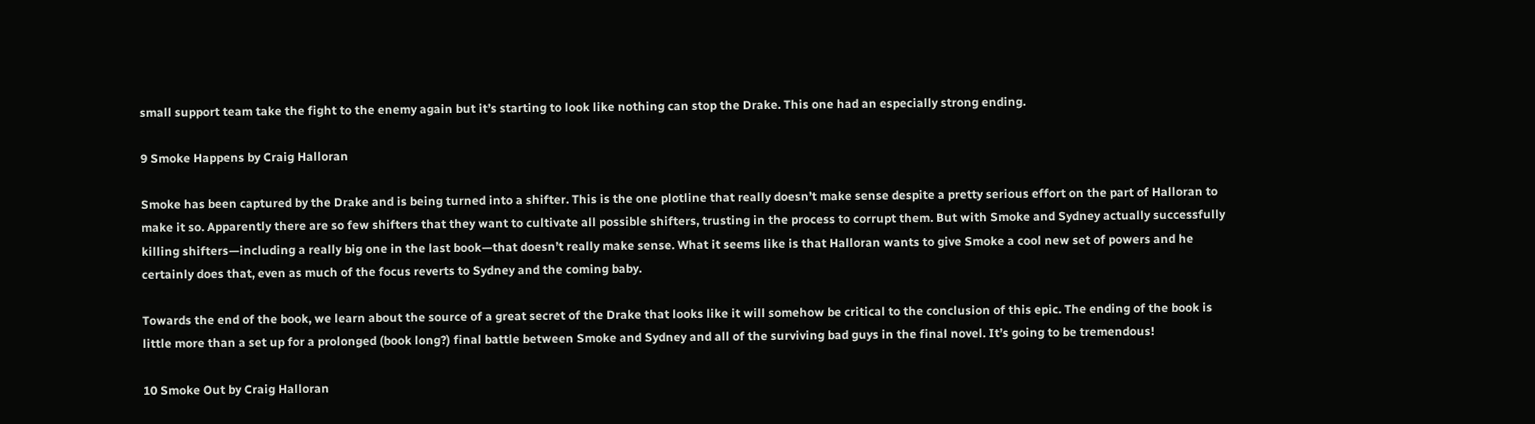small support team take the fight to the enemy again but it’s starting to look like nothing can stop the Drake. This one had an especially strong ending.

9 Smoke Happens by Craig Halloran

Smoke has been captured by the Drake and is being turned into a shifter. This is the one plotline that really doesn’t make sense despite a pretty serious effort on the part of Halloran to make it so. Apparently there are so few shifters that they want to cultivate all possible shifters, trusting in the process to corrupt them. But with Smoke and Sydney actually successfully killing shifters—including a really big one in the last book—that doesn’t really make sense. What it seems like is that Halloran wants to give Smoke a cool new set of powers and he certainly does that, even as much of the focus reverts to Sydney and the coming baby.

Towards the end of the book, we learn about the source of a great secret of the Drake that looks like it will somehow be critical to the conclusion of this epic. The ending of the book is little more than a set up for a prolonged (book long?) final battle between Smoke and Sydney and all of the surviving bad guys in the final novel. It’s going to be tremendous!

10 Smoke Out by Craig Halloran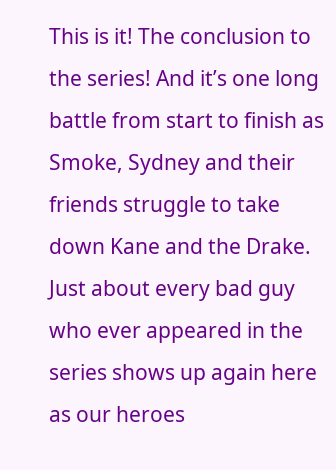This is it! The conclusion to the series! And it’s one long battle from start to finish as Smoke, Sydney and their friends struggle to take down Kane and the Drake. Just about every bad guy who ever appeared in the series shows up again here as our heroes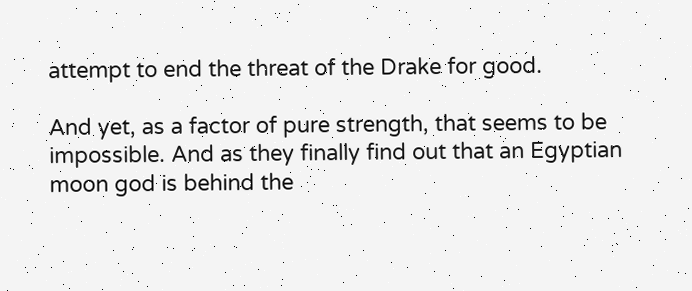attempt to end the threat of the Drake for good.

And yet, as a factor of pure strength, that seems to be impossible. And as they finally find out that an Egyptian moon god is behind the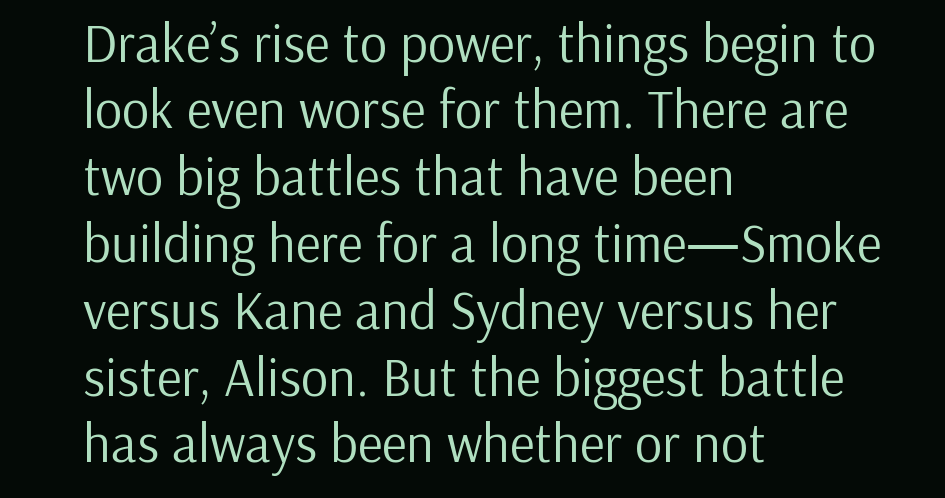Drake’s rise to power, things begin to look even worse for them. There are two big battles that have been building here for a long time—Smoke versus Kane and Sydney versus her sister, Alison. But the biggest battle has always been whether or not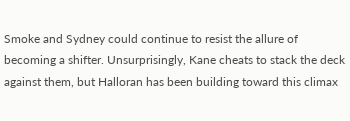Smoke and Sydney could continue to resist the allure of becoming a shifter. Unsurprisingly, Kane cheats to stack the deck against them, but Halloran has been building toward this climax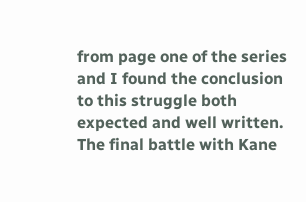from page one of the series and I found the conclusion to this struggle both expected and well written. The final battle with Kane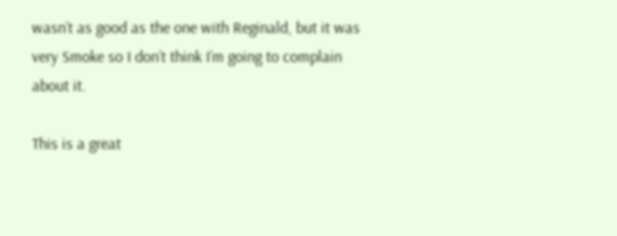wasn’t as good as the one with Reginald, but it was very Smoke so I don’t think I’m going to complain about it.

This is a great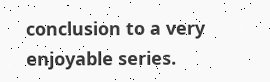conclusion to a very enjoyable series.